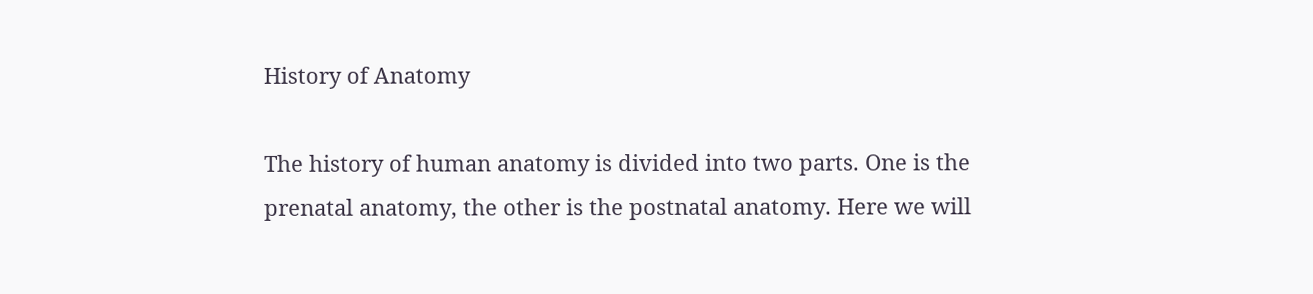History of Anatomy

The history of human anatomy is divided into two parts. One is the prenatal anatomy, the other is the postnatal anatomy. Here we will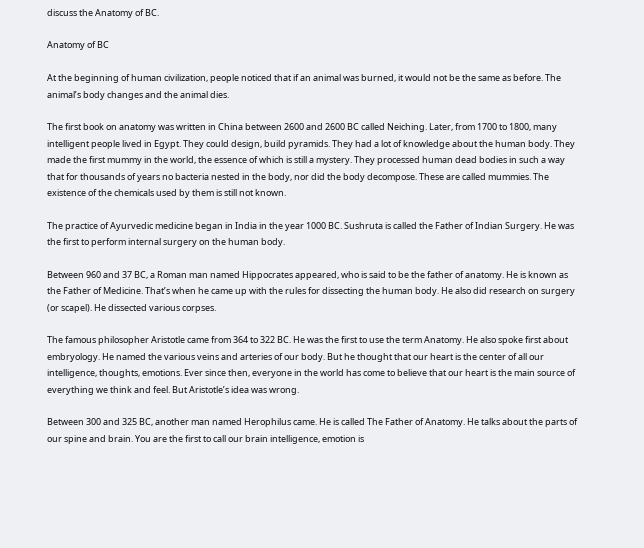discuss the Anatomy of BC.

Anatomy of BC

At the beginning of human civilization, people noticed that if an animal was burned, it would not be the same as before. The animal’s body changes and the animal dies.

The first book on anatomy was written in China between 2600 and 2600 BC called Neiching. Later, from 1700 to 1800, many intelligent people lived in Egypt. They could design, build pyramids. They had a lot of knowledge about the human body. They made the first mummy in the world, the essence of which is still a mystery. They processed human dead bodies in such a way that for thousands of years no bacteria nested in the body, nor did the body decompose. These are called mummies. The existence of the chemicals used by them is still not known.

The practice of Ayurvedic medicine began in India in the year 1000 BC. Sushruta is called the Father of Indian Surgery. He was the first to perform internal surgery on the human body.

Between 960 and 37 BC, a Roman man named Hippocrates appeared, who is said to be the father of anatomy. He is known as the Father of Medicine. That’s when he came up with the rules for dissecting the human body. He also did research on surgery (or scapel). He dissected various corpses.

The famous philosopher Aristotle came from 364 to 322 BC. He was the first to use the term Anatomy. He also spoke first about embryology. He named the various veins and arteries of our body. But he thought that our heart is the center of all our intelligence, thoughts, emotions. Ever since then, everyone in the world has come to believe that our heart is the main source of everything we think and feel. But Aristotle’s idea was wrong.

Between 300 and 325 BC, another man named Herophilus came. He is called The Father of Anatomy. He talks about the parts of our spine and brain. You are the first to call our brain intelligence, emotion is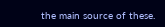the main source of these.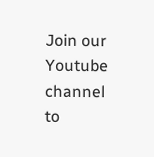Join our Youtube channel to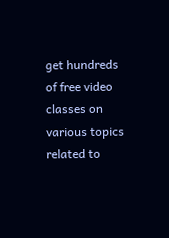get hundreds of free video classes on various topics related to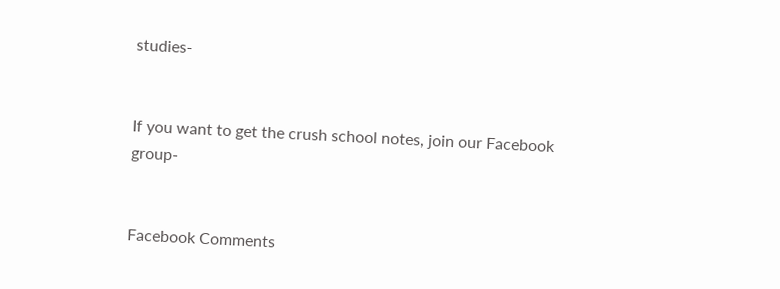studies-


If you want to get the crush school notes, join our Facebook group-


Facebook Comments